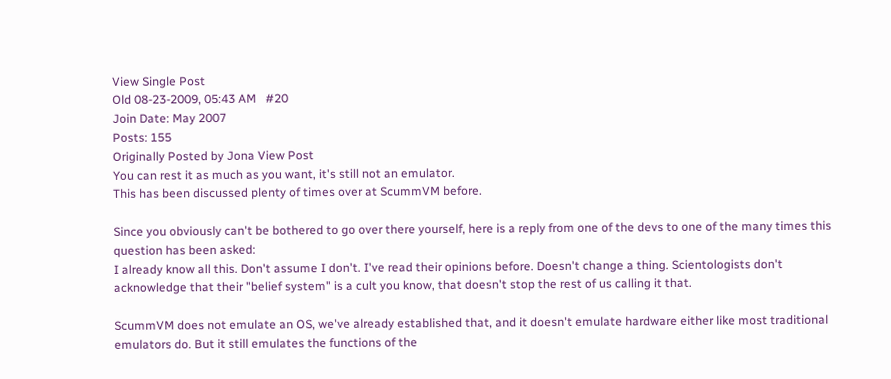View Single Post
Old 08-23-2009, 05:43 AM   #20
Join Date: May 2007
Posts: 155
Originally Posted by Jona View Post
You can rest it as much as you want, it's still not an emulator.
This has been discussed plenty of times over at ScummVM before.

Since you obviously can't be bothered to go over there yourself, here is a reply from one of the devs to one of the many times this question has been asked:
I already know all this. Don't assume I don't. I've read their opinions before. Doesn't change a thing. Scientologists don't acknowledge that their "belief system" is a cult you know, that doesn't stop the rest of us calling it that.

ScummVM does not emulate an OS, we've already established that, and it doesn't emulate hardware either like most traditional emulators do. But it still emulates the functions of the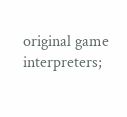original game interpreters;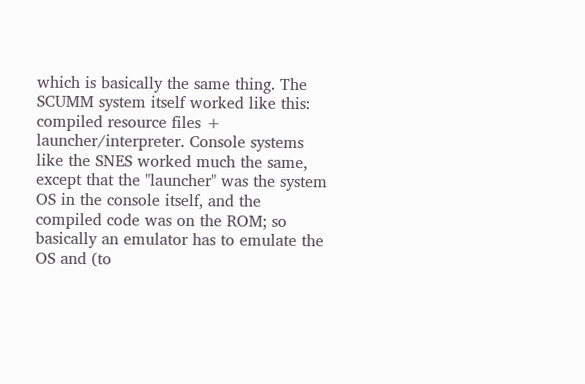which is basically the same thing. The SCUMM system itself worked like this: compiled resource files + launcher/interpreter. Console systems like the SNES worked much the same, except that the "launcher" was the system OS in the console itself, and the compiled code was on the ROM; so basically an emulator has to emulate the OS and (to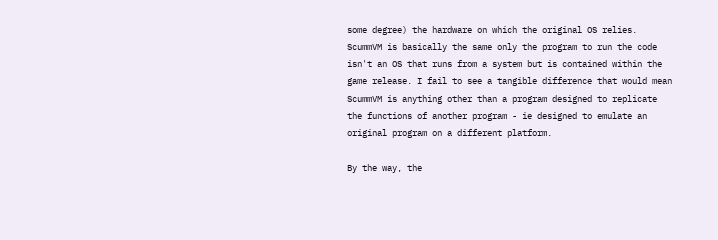some degree) the hardware on which the original OS relies. ScummVM is basically the same only the program to run the code isn't an OS that runs from a system but is contained within the game release. I fail to see a tangible difference that would mean ScummVM is anything other than a program designed to replicate the functions of another program - ie designed to emulate an original program on a different platform.

By the way, the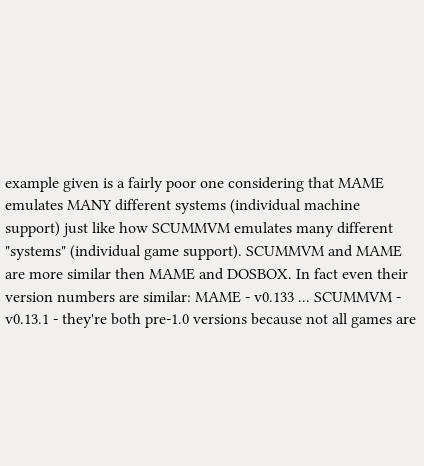example given is a fairly poor one considering that MAME emulates MANY different systems (individual machine support) just like how SCUMMVM emulates many different "systems" (individual game support). SCUMMVM and MAME are more similar then MAME and DOSBOX. In fact even their version numbers are similar: MAME - v0.133 ... SCUMMVM - v0.13.1 - they're both pre-1.0 versions because not all games are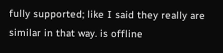fully supported; like I said they really are similar in that way. is offline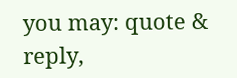you may: quote & reply,